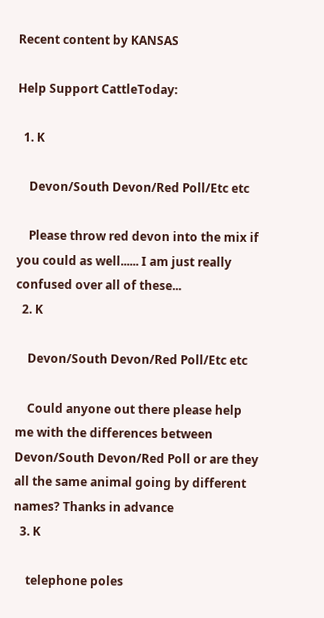Recent content by KANSAS

Help Support CattleToday:

  1. K

    Devon/South Devon/Red Poll/Etc etc

    Please throw red devon into the mix if you could as well...... I am just really confused over all of these...
  2. K

    Devon/South Devon/Red Poll/Etc etc

    Could anyone out there please help me with the differences between Devon/South Devon/Red Poll or are they all the same animal going by different names? Thanks in advance
  3. K

    telephone poles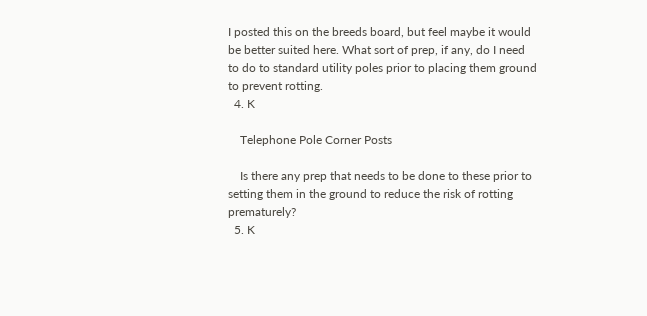I posted this on the breeds board, but feel maybe it would be better suited here. What sort of prep, if any, do I need to do to standard utility poles prior to placing them ground to prevent rotting.
  4. K

    Telephone Pole Corner Posts

    Is there any prep that needs to be done to these prior to setting them in the ground to reduce the risk of rotting prematurely?
  5. K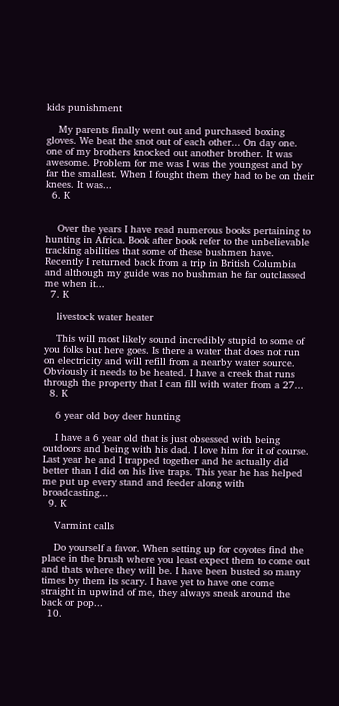kids punishment

    My parents finally went out and purchased boxing gloves. We beat the snot out of each other... On day one. one of my brothers knocked out another brother. It was awesome. Problem for me was I was the youngest and by far the smallest. When I fought them they had to be on their knees. It was...
  6. K


    Over the years I have read numerous books pertaining to hunting in Africa. Book after book refer to the unbelievable tracking abilities that some of these bushmen have. Recently I returned back from a trip in British Columbia and although my guide was no bushman he far outclassed me when it...
  7. K

    livestock water heater

    This will most likely sound incredibly stupid to some of you folks but here goes. Is there a water that does not run on electricity and will refill from a nearby water source. Obviously it needs to be heated. I have a creek that runs through the property that I can fill with water from a 27...
  8. K

    6 year old boy deer hunting

    I have a 6 year old that is just obsessed with being outdoors and being with his dad. I love him for it of course. Last year he and I trapped together and he actually did better than I did on his live traps. This year he has helped me put up every stand and feeder along with broadcasting...
  9. K

    Varmint calls

    Do yourself a favor. When setting up for coyotes find the place in the brush where you least expect them to come out and thats where they will be. I have been busted so many times by them its scary. I have yet to have one come straight in upwind of me, they always sneak around the back or pop...
  10.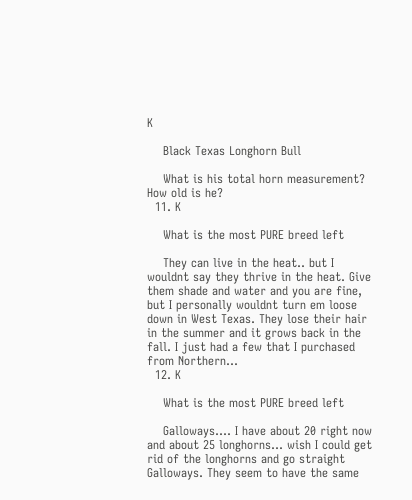K

    Black Texas Longhorn Bull

    What is his total horn measurement? How old is he?
  11. K

    What is the most PURE breed left

    They can live in the heat.. but I wouldnt say they thrive in the heat. Give them shade and water and you are fine, but I personally wouldnt turn em loose down in West Texas. They lose their hair in the summer and it grows back in the fall. I just had a few that I purchased from Northern...
  12. K

    What is the most PURE breed left

    Galloways.... I have about 20 right now and about 25 longhorns... wish I could get rid of the longhorns and go straight Galloways. They seem to have the same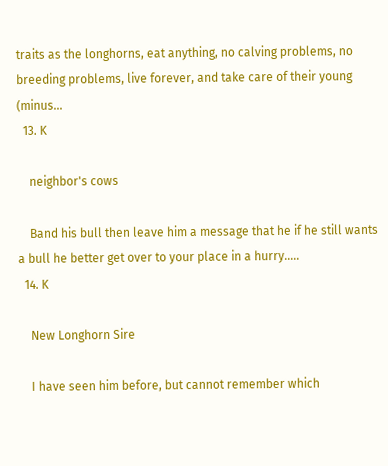traits as the longhorns, eat anything, no calving problems, no breeding problems, live forever, and take care of their young (minus...
  13. K

    neighbor's cows

    Band his bull then leave him a message that he if he still wants a bull he better get over to your place in a hurry.....
  14. K

    New Longhorn Sire

    I have seen him before, but cannot remember which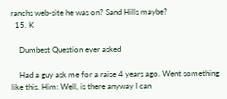ranchs web-site he was on? Sand Hills maybe?
  15. K

    Dumbest Question ever asked

    Had a guy ask me for a raise 4 years ago. Went something like this. Him: Well, is there anyway I can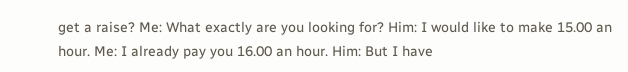get a raise? Me: What exactly are you looking for? Him: I would like to make 15.00 an hour. Me: I already pay you 16.00 an hour. Him: But I have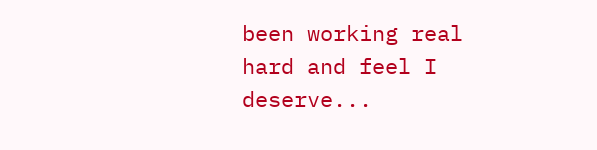been working real hard and feel I deserve...